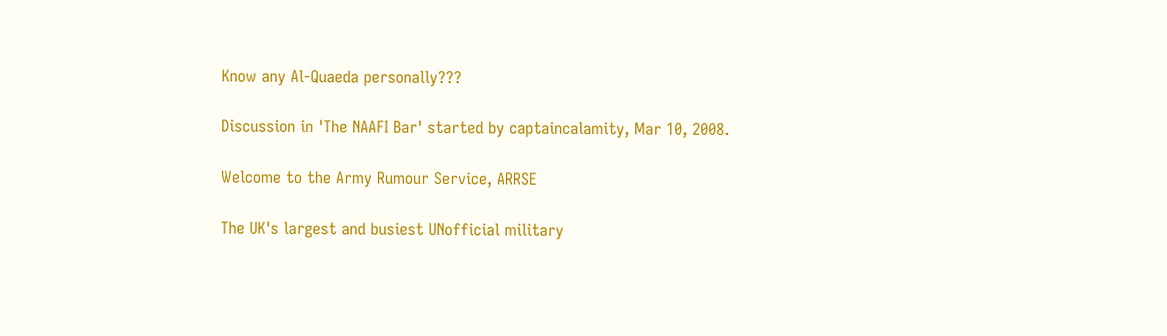Know any Al-Quaeda personally???

Discussion in 'The NAAFI Bar' started by captaincalamity, Mar 10, 2008.

Welcome to the Army Rumour Service, ARRSE

The UK's largest and busiest UNofficial military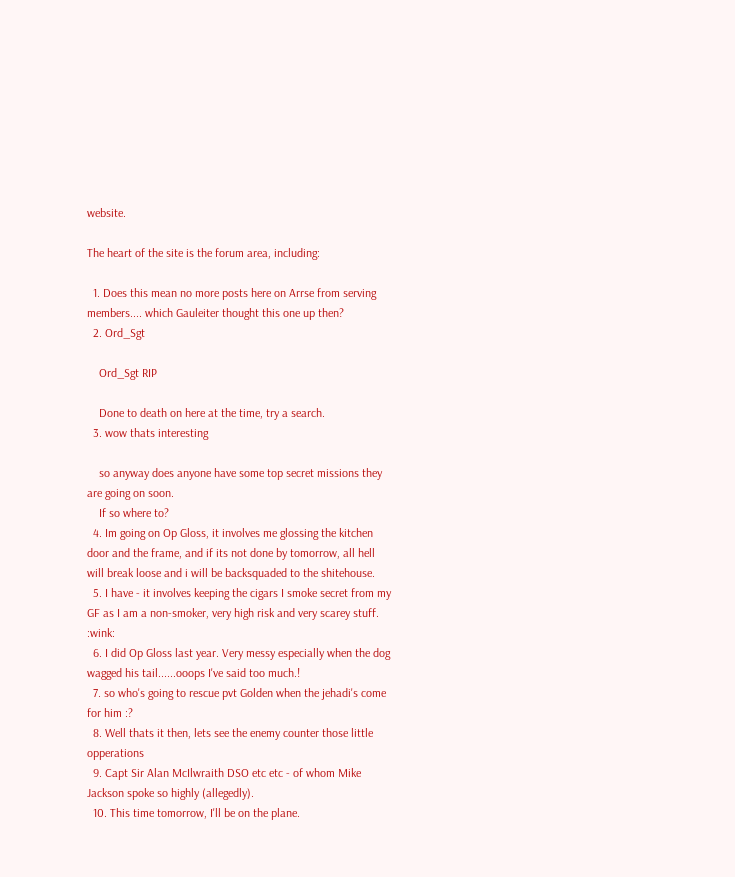website.

The heart of the site is the forum area, including:

  1. Does this mean no more posts here on Arrse from serving members.... which Gauleiter thought this one up then?
  2. Ord_Sgt

    Ord_Sgt RIP

    Done to death on here at the time, try a search.
  3. wow thats interesting

    so anyway does anyone have some top secret missions they are going on soon.
    If so where to?
  4. Im going on Op Gloss, it involves me glossing the kitchen door and the frame, and if its not done by tomorrow, all hell will break loose and i will be backsquaded to the shitehouse.
  5. I have - it involves keeping the cigars I smoke secret from my GF as I am a non-smoker, very high risk and very scarey stuff. :wink:
  6. I did Op Gloss last year. Very messy especially when the dog wagged his tail......ooops I've said too much.!
  7. so who's going to rescue pvt Golden when the jehadi's come for him :?
  8. Well thats it then, lets see the enemy counter those little opperations
  9. Capt Sir Alan McIlwraith DSO etc etc - of whom Mike Jackson spoke so highly (allegedly).
  10. This time tomorrow, I'll be on the plane.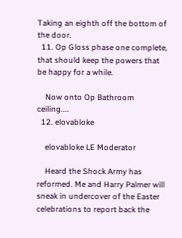Taking an eighth off the bottom of the door.
  11. Op Gloss phase one complete, that should keep the powers that be happy for a while.

    Now onto Op Bathroom ceiling....
  12. elovabloke

    elovabloke LE Moderator

    Heard the Shock Army has reformed. Me and Harry Palmer will sneak in undercover of the Easter celebrations to report back the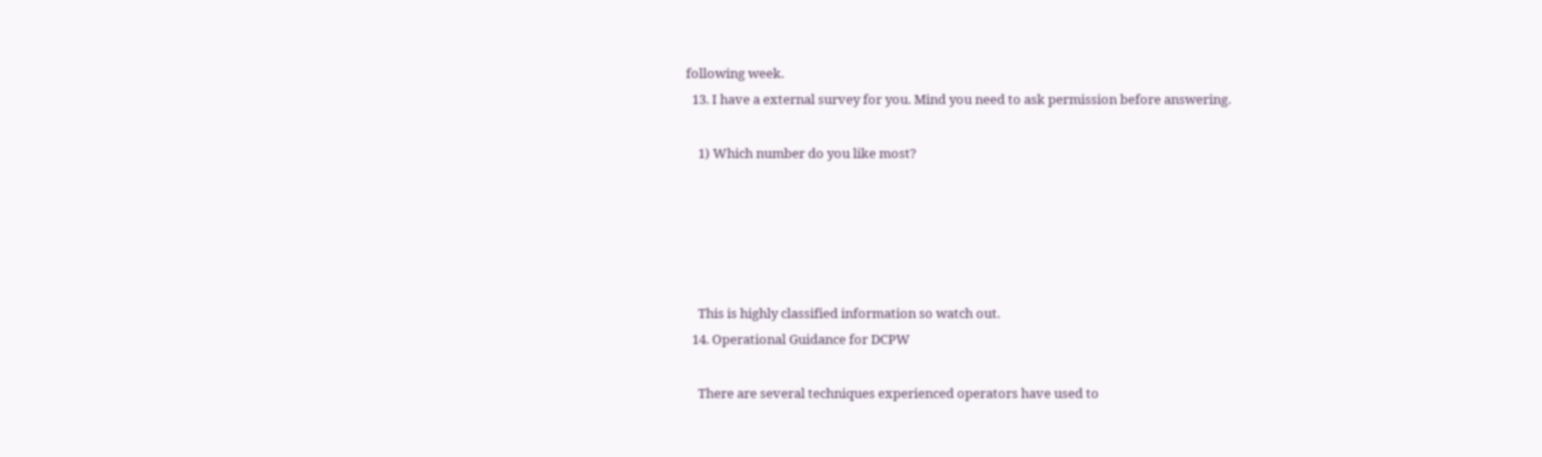following week.
  13. I have a external survey for you. Mind you need to ask permission before answering.

    1) Which number do you like most?





    This is highly classified information so watch out.
  14. Operational Guidance for DCPW

    There are several techniques experienced operators have used to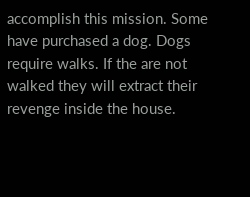accomplish this mission. Some have purchased a dog. Dogs require walks. If the are not walked they will extract their revenge inside the house.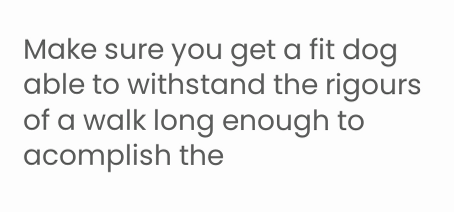Make sure you get a fit dog able to withstand the rigours of a walk long enough to acomplish the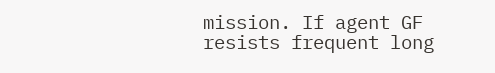mission. If agent GF resists frequent long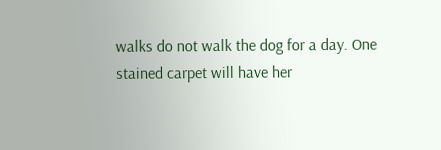walks do not walk the dog for a day. One stained carpet will have her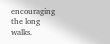encouraging the long walks.